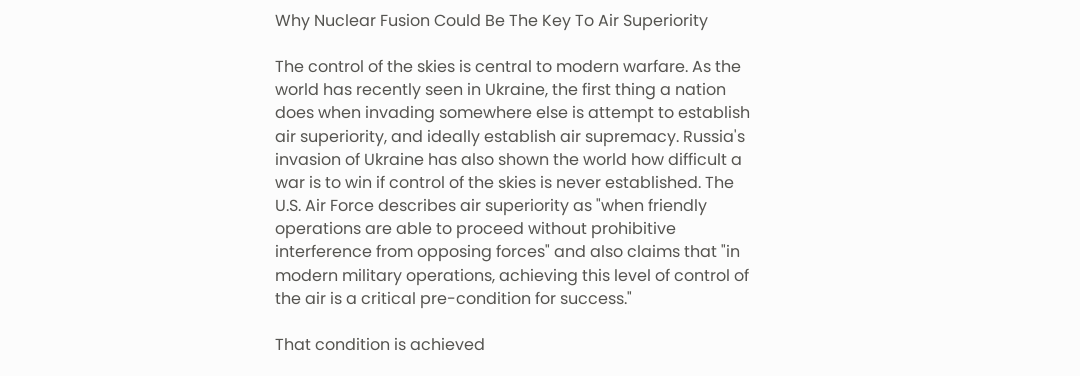Why Nuclear Fusion Could Be The Key To Air Superiority

The control of the skies is central to modern warfare. As the world has recently seen in Ukraine, the first thing a nation does when invading somewhere else is attempt to establish air superiority, and ideally establish air supremacy. Russia's invasion of Ukraine has also shown the world how difficult a war is to win if control of the skies is never established. The U.S. Air Force describes air superiority as "when friendly operations are able to proceed without prohibitive interference from opposing forces" and also claims that "in modern military operations, achieving this level of control of the air is a critical pre-condition for success."

That condition is achieved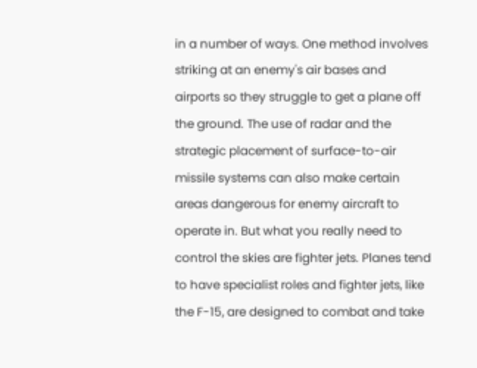in a number of ways. One method involves striking at an enemy's air bases and airports so they struggle to get a plane off the ground. The use of radar and the strategic placement of surface-to-air missile systems can also make certain areas dangerous for enemy aircraft to operate in. But what you really need to control the skies are fighter jets. Planes tend to have specialist roles and fighter jets, like the F-15, are designed to combat and take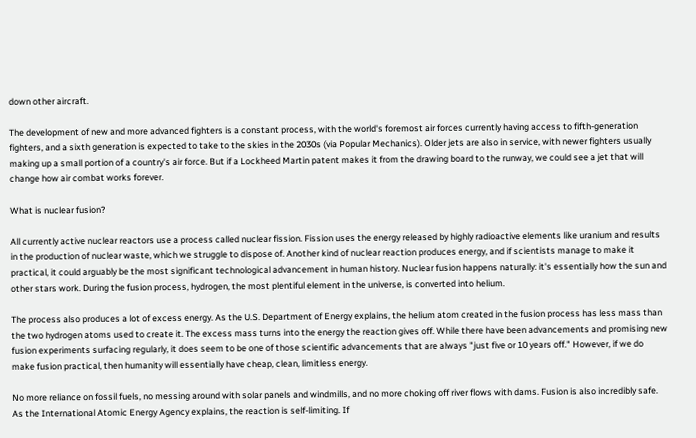down other aircraft.

The development of new and more advanced fighters is a constant process, with the world's foremost air forces currently having access to fifth-generation fighters, and a sixth generation is expected to take to the skies in the 2030s (via Popular Mechanics). Older jets are also in service, with newer fighters usually making up a small portion of a country's air force. But if a Lockheed Martin patent makes it from the drawing board to the runway, we could see a jet that will change how air combat works forever.

What is nuclear fusion?

All currently active nuclear reactors use a process called nuclear fission. Fission uses the energy released by highly radioactive elements like uranium and results in the production of nuclear waste, which we struggle to dispose of. Another kind of nuclear reaction produces energy, and if scientists manage to make it practical, it could arguably be the most significant technological advancement in human history. Nuclear fusion happens naturally: it's essentially how the sun and other stars work. During the fusion process, hydrogen, the most plentiful element in the universe, is converted into helium.

The process also produces a lot of excess energy. As the U.S. Department of Energy explains, the helium atom created in the fusion process has less mass than the two hydrogen atoms used to create it. The excess mass turns into the energy the reaction gives off. While there have been advancements and promising new fusion experiments surfacing regularly, it does seem to be one of those scientific advancements that are always "just five or 10 years off." However, if we do make fusion practical, then humanity will essentially have cheap, clean, limitless energy.

No more reliance on fossil fuels, no messing around with solar panels and windmills, and no more choking off river flows with dams. Fusion is also incredibly safe. As the International Atomic Energy Agency explains, the reaction is self-limiting. If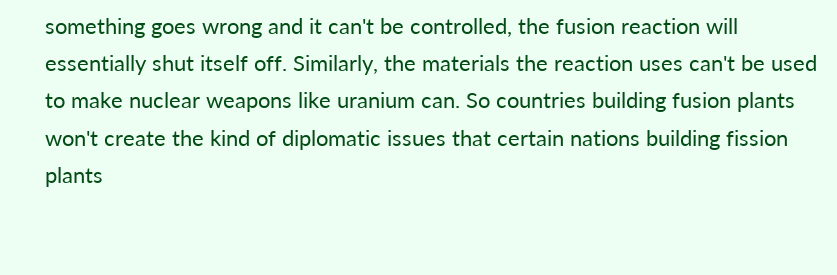something goes wrong and it can't be controlled, the fusion reaction will essentially shut itself off. Similarly, the materials the reaction uses can't be used to make nuclear weapons like uranium can. So countries building fusion plants won't create the kind of diplomatic issues that certain nations building fission plants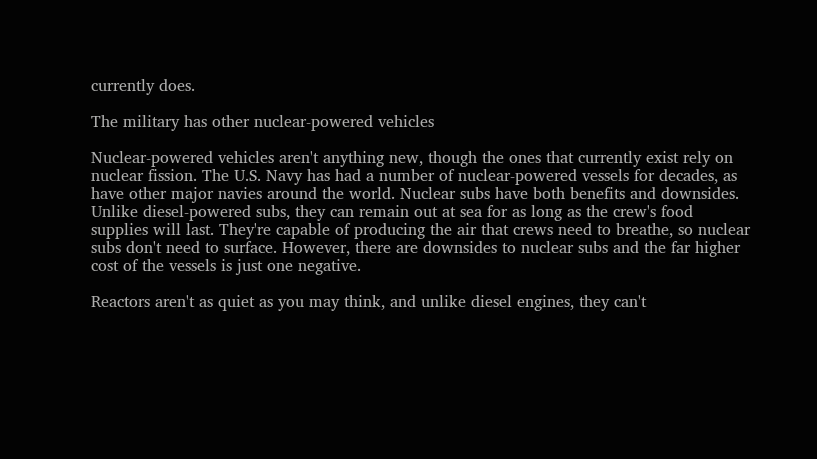currently does.

The military has other nuclear-powered vehicles

Nuclear-powered vehicles aren't anything new, though the ones that currently exist rely on nuclear fission. The U.S. Navy has had a number of nuclear-powered vessels for decades, as have other major navies around the world. Nuclear subs have both benefits and downsides. Unlike diesel-powered subs, they can remain out at sea for as long as the crew's food supplies will last. They're capable of producing the air that crews need to breathe, so nuclear subs don't need to surface. However, there are downsides to nuclear subs and the far higher cost of the vessels is just one negative.

Reactors aren't as quiet as you may think, and unlike diesel engines, they can't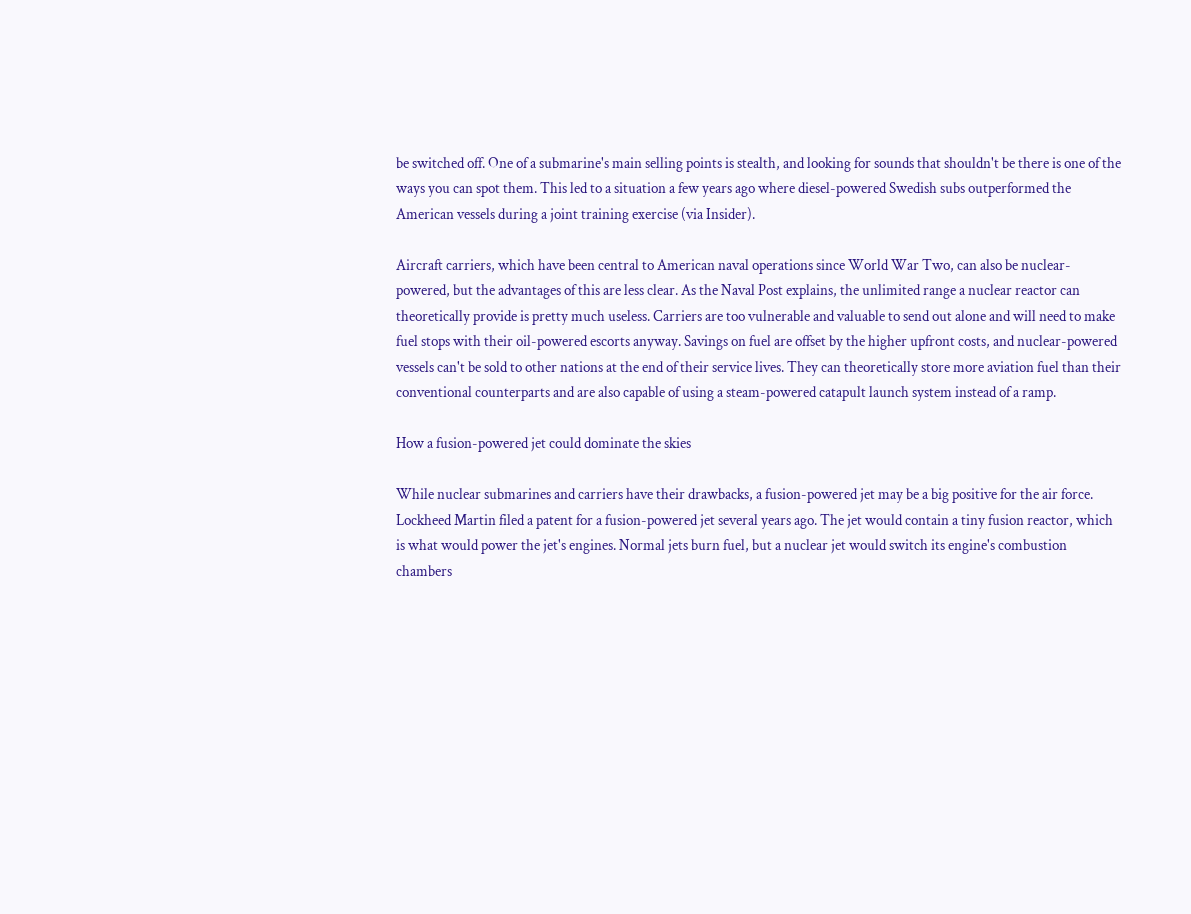be switched off. One of a submarine's main selling points is stealth, and looking for sounds that shouldn't be there is one of the ways you can spot them. This led to a situation a few years ago where diesel-powered Swedish subs outperformed the American vessels during a joint training exercise (via Insider).

Aircraft carriers, which have been central to American naval operations since World War Two, can also be nuclear-powered, but the advantages of this are less clear. As the Naval Post explains, the unlimited range a nuclear reactor can theoretically provide is pretty much useless. Carriers are too vulnerable and valuable to send out alone and will need to make fuel stops with their oil-powered escorts anyway. Savings on fuel are offset by the higher upfront costs, and nuclear-powered vessels can't be sold to other nations at the end of their service lives. They can theoretically store more aviation fuel than their conventional counterparts and are also capable of using a steam-powered catapult launch system instead of a ramp.

How a fusion-powered jet could dominate the skies

While nuclear submarines and carriers have their drawbacks, a fusion-powered jet may be a big positive for the air force. Lockheed Martin filed a patent for a fusion-powered jet several years ago. The jet would contain a tiny fusion reactor, which is what would power the jet's engines. Normal jets burn fuel, but a nuclear jet would switch its engine's combustion chambers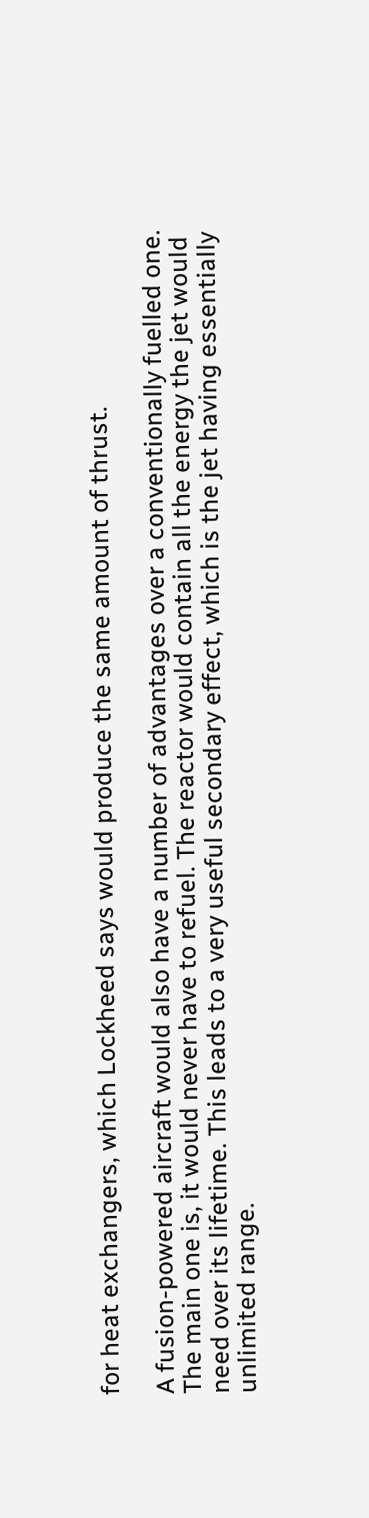for heat exchangers, which Lockheed says would produce the same amount of thrust.

A fusion-powered aircraft would also have a number of advantages over a conventionally fuelled one. The main one is, it would never have to refuel. The reactor would contain all the energy the jet would need over its lifetime. This leads to a very useful secondary effect, which is the jet having essentially unlimited range.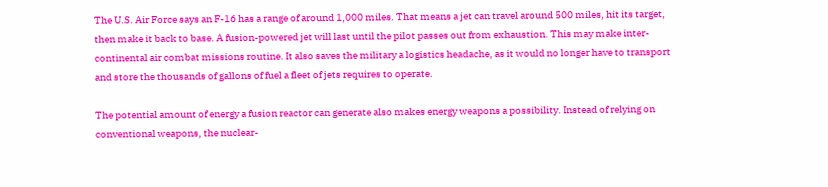The U.S. Air Force says an F-16 has a range of around 1,000 miles. That means a jet can travel around 500 miles, hit its target, then make it back to base. A fusion-powered jet will last until the pilot passes out from exhaustion. This may make inter-continental air combat missions routine. It also saves the military a logistics headache, as it would no longer have to transport and store the thousands of gallons of fuel a fleet of jets requires to operate.

The potential amount of energy a fusion reactor can generate also makes energy weapons a possibility. Instead of relying on conventional weapons, the nuclear-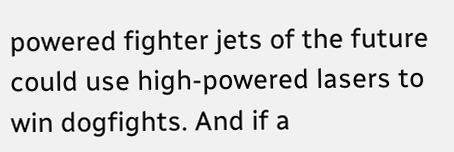powered fighter jets of the future could use high-powered lasers to win dogfights. And if a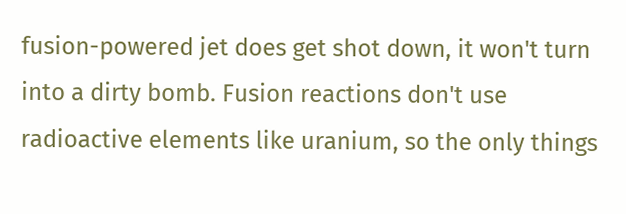fusion-powered jet does get shot down, it won't turn into a dirty bomb. Fusion reactions don't use radioactive elements like uranium, so the only things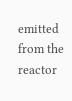emitted from the reactor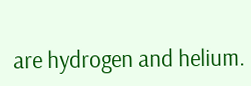are hydrogen and helium.